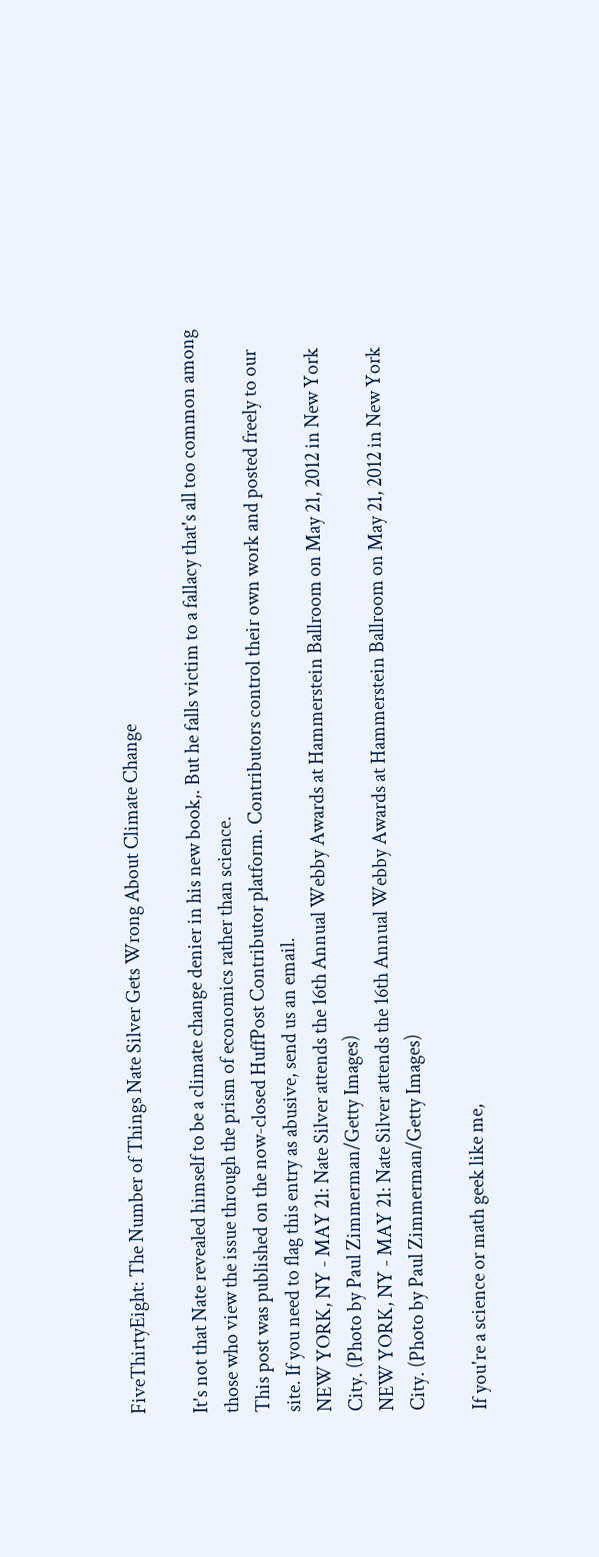FiveThirtyEight: The Number of Things Nate Silver Gets Wrong About Climate Change

It's not that Nate revealed himself to be a climate change denier in his new book,. But he falls victim to a fallacy that's all too common among those who view the issue through the prism of economics rather than science.
This post was published on the now-closed HuffPost Contributor platform. Contributors control their own work and posted freely to our site. If you need to flag this entry as abusive, send us an email.
NEW YORK, NY - MAY 21: Nate Silver attends the 16th Annual Webby Awards at Hammerstein Ballroom on May 21, 2012 in New York City. (Photo by Paul Zimmerman/Getty Images)
NEW YORK, NY - MAY 21: Nate Silver attends the 16th Annual Webby Awards at Hammerstein Ballroom on May 21, 2012 in New York City. (Photo by Paul Zimmerman/Getty Images)

If you're a science or math geek like me,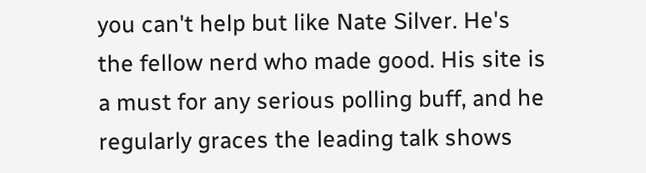you can't help but like Nate Silver. He's the fellow nerd who made good. His site is a must for any serious polling buff, and he regularly graces the leading talk shows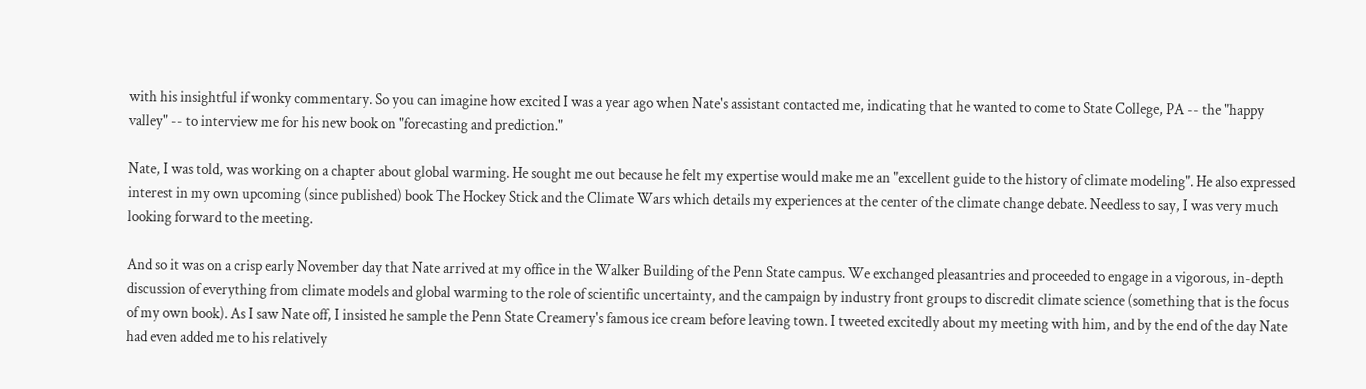with his insightful if wonky commentary. So you can imagine how excited I was a year ago when Nate's assistant contacted me, indicating that he wanted to come to State College, PA -- the "happy valley" -- to interview me for his new book on "forecasting and prediction."

Nate, I was told, was working on a chapter about global warming. He sought me out because he felt my expertise would make me an "excellent guide to the history of climate modeling". He also expressed interest in my own upcoming (since published) book The Hockey Stick and the Climate Wars which details my experiences at the center of the climate change debate. Needless to say, I was very much looking forward to the meeting.

And so it was on a crisp early November day that Nate arrived at my office in the Walker Building of the Penn State campus. We exchanged pleasantries and proceeded to engage in a vigorous, in-depth discussion of everything from climate models and global warming to the role of scientific uncertainty, and the campaign by industry front groups to discredit climate science (something that is the focus of my own book). As I saw Nate off, I insisted he sample the Penn State Creamery's famous ice cream before leaving town. I tweeted excitedly about my meeting with him, and by the end of the day Nate had even added me to his relatively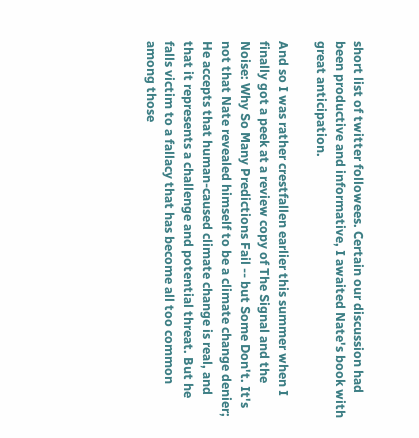short list of twitter followees. Certain our discussion had been productive and informative, I awaited Nate's book with great anticipation.

And so I was rather crestfallen earlier this summer when I finally got a peek at a review copy of The Signal and the Noise: Why So Many Predictions Fail -- but Some Don't. It's not that Nate revealed himself to be a climate change denier; He accepts that human-caused climate change is real, and that it represents a challenge and potential threat. But he falls victim to a fallacy that has become all too common among those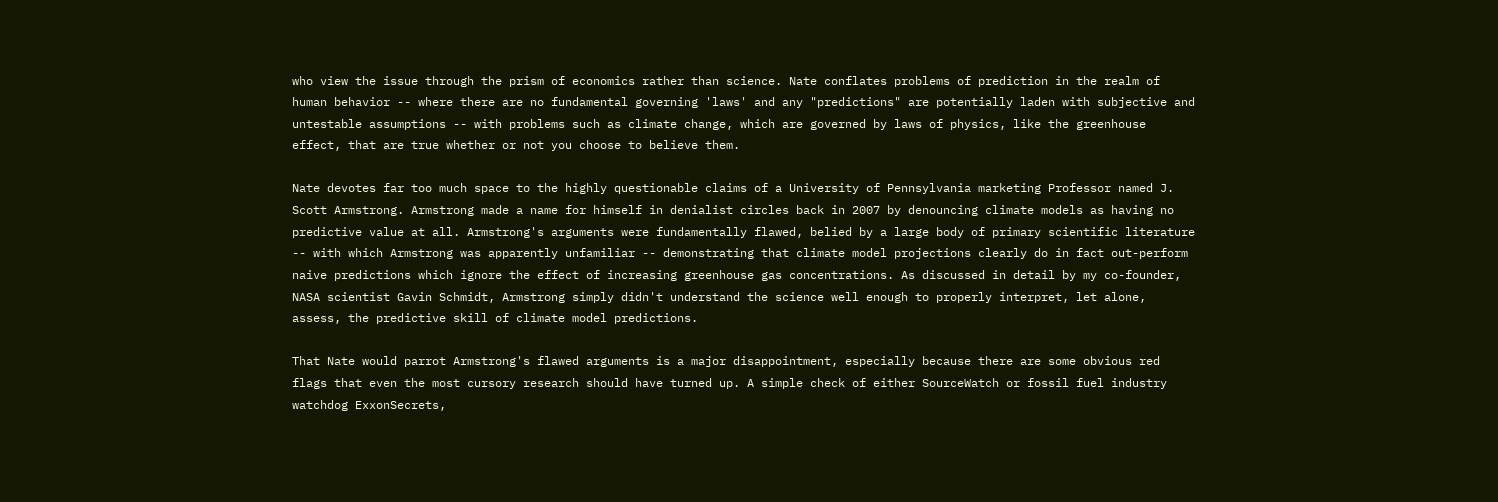who view the issue through the prism of economics rather than science. Nate conflates problems of prediction in the realm of human behavior -- where there are no fundamental governing 'laws' and any "predictions" are potentially laden with subjective and untestable assumptions -- with problems such as climate change, which are governed by laws of physics, like the greenhouse effect, that are true whether or not you choose to believe them.

Nate devotes far too much space to the highly questionable claims of a University of Pennsylvania marketing Professor named J. Scott Armstrong. Armstrong made a name for himself in denialist circles back in 2007 by denouncing climate models as having no predictive value at all. Armstrong's arguments were fundamentally flawed, belied by a large body of primary scientific literature -- with which Armstrong was apparently unfamiliar -- demonstrating that climate model projections clearly do in fact out-perform naive predictions which ignore the effect of increasing greenhouse gas concentrations. As discussed in detail by my co-founder, NASA scientist Gavin Schmidt, Armstrong simply didn't understand the science well enough to properly interpret, let alone, assess, the predictive skill of climate model predictions.

That Nate would parrot Armstrong's flawed arguments is a major disappointment, especially because there are some obvious red flags that even the most cursory research should have turned up. A simple check of either SourceWatch or fossil fuel industry watchdog ExxonSecrets,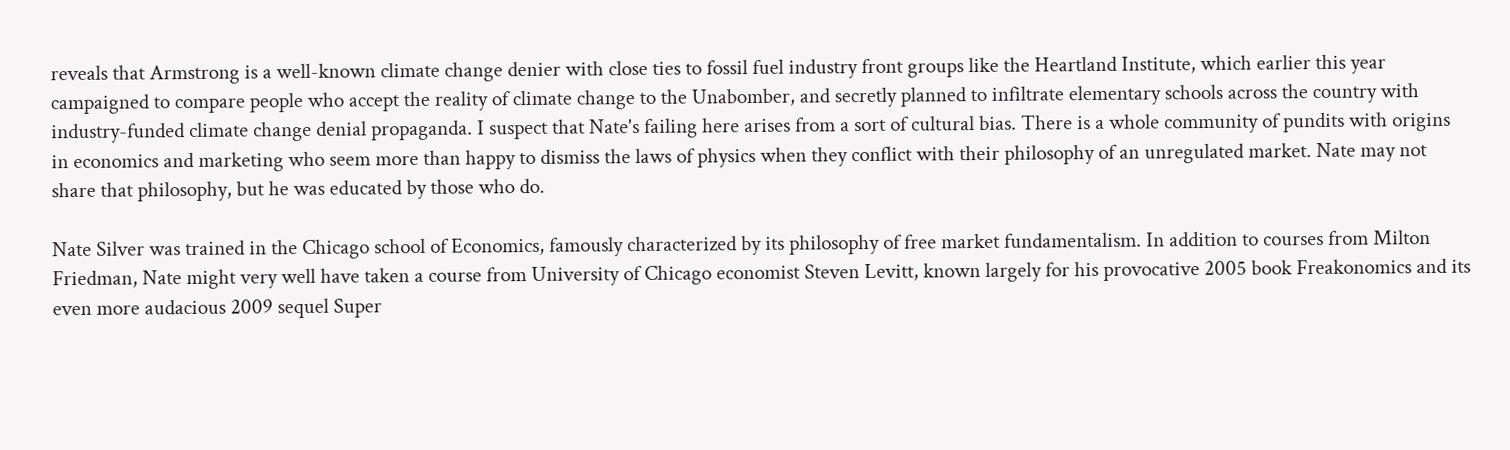reveals that Armstrong is a well-known climate change denier with close ties to fossil fuel industry front groups like the Heartland Institute, which earlier this year campaigned to compare people who accept the reality of climate change to the Unabomber, and secretly planned to infiltrate elementary schools across the country with industry-funded climate change denial propaganda. I suspect that Nate's failing here arises from a sort of cultural bias. There is a whole community of pundits with origins in economics and marketing who seem more than happy to dismiss the laws of physics when they conflict with their philosophy of an unregulated market. Nate may not share that philosophy, but he was educated by those who do.

Nate Silver was trained in the Chicago school of Economics, famously characterized by its philosophy of free market fundamentalism. In addition to courses from Milton Friedman, Nate might very well have taken a course from University of Chicago economist Steven Levitt, known largely for his provocative 2005 book Freakonomics and its even more audacious 2009 sequel Super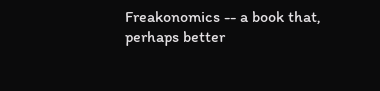Freakonomics -- a book that, perhaps better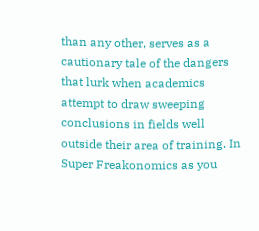than any other, serves as a cautionary tale of the dangers that lurk when academics attempt to draw sweeping conclusions in fields well outside their area of training. In Super Freakonomics as you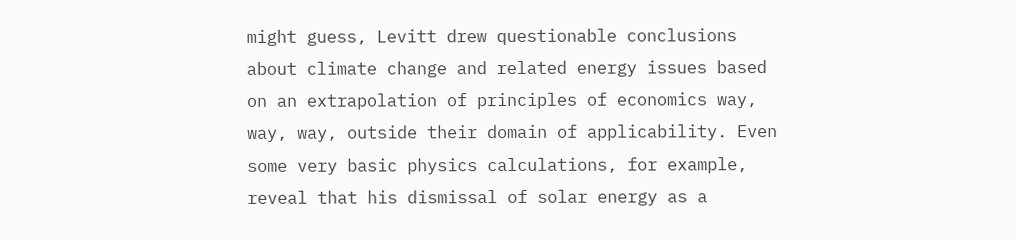might guess, Levitt drew questionable conclusions about climate change and related energy issues based on an extrapolation of principles of economics way, way, way, outside their domain of applicability. Even some very basic physics calculations, for example, reveal that his dismissal of solar energy as a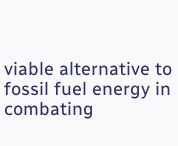viable alternative to fossil fuel energy in combating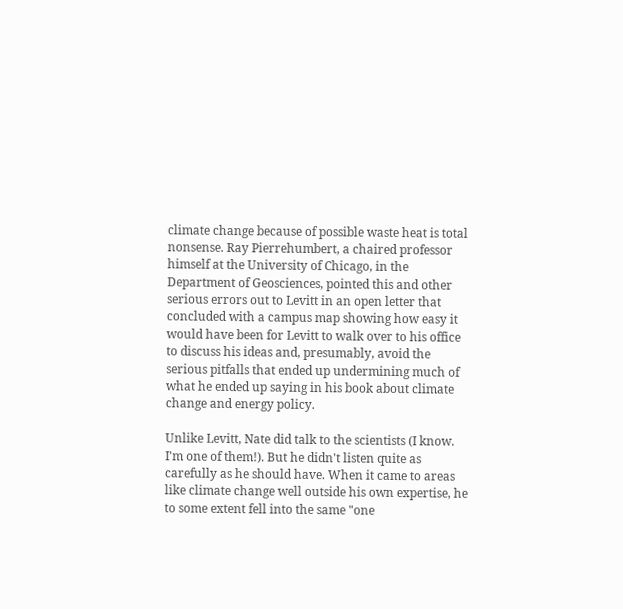climate change because of possible waste heat is total nonsense. Ray Pierrehumbert, a chaired professor himself at the University of Chicago, in the Department of Geosciences, pointed this and other serious errors out to Levitt in an open letter that concluded with a campus map showing how easy it would have been for Levitt to walk over to his office to discuss his ideas and, presumably, avoid the serious pitfalls that ended up undermining much of what he ended up saying in his book about climate change and energy policy.

Unlike Levitt, Nate did talk to the scientists (I know. I'm one of them!). But he didn't listen quite as carefully as he should have. When it came to areas like climate change well outside his own expertise, he to some extent fell into the same "one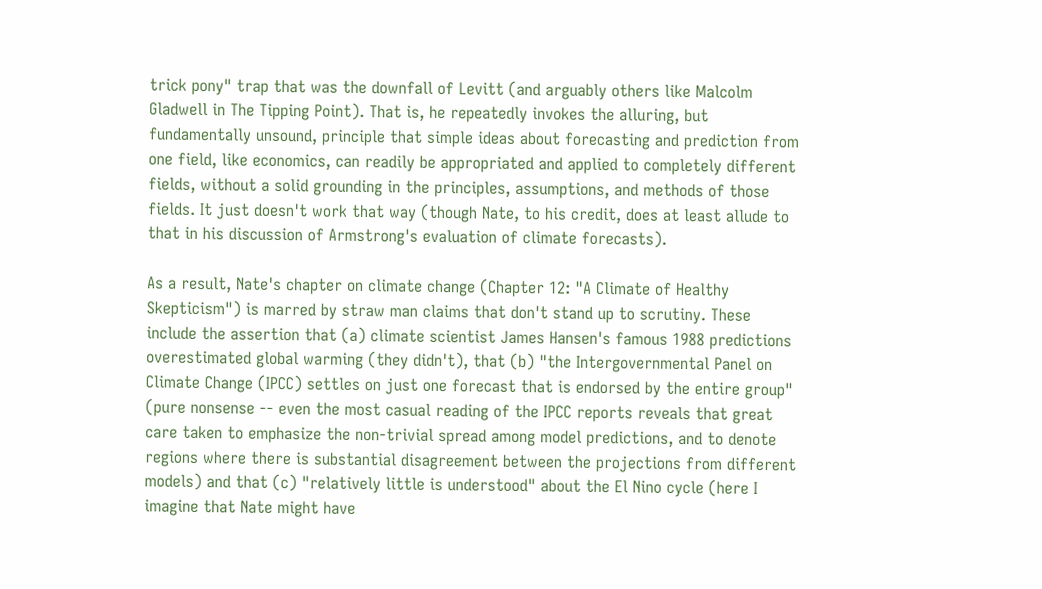trick pony" trap that was the downfall of Levitt (and arguably others like Malcolm Gladwell in The Tipping Point). That is, he repeatedly invokes the alluring, but fundamentally unsound, principle that simple ideas about forecasting and prediction from one field, like economics, can readily be appropriated and applied to completely different fields, without a solid grounding in the principles, assumptions, and methods of those fields. It just doesn't work that way (though Nate, to his credit, does at least allude to that in his discussion of Armstrong's evaluation of climate forecasts).

As a result, Nate's chapter on climate change (Chapter 12: "A Climate of Healthy Skepticism") is marred by straw man claims that don't stand up to scrutiny. These include the assertion that (a) climate scientist James Hansen's famous 1988 predictions overestimated global warming (they didn't), that (b) "the Intergovernmental Panel on Climate Change (IPCC) settles on just one forecast that is endorsed by the entire group" (pure nonsense -- even the most casual reading of the IPCC reports reveals that great care taken to emphasize the non-trivial spread among model predictions, and to denote regions where there is substantial disagreement between the projections from different models) and that (c) "relatively little is understood" about the El Nino cycle (here I imagine that Nate might have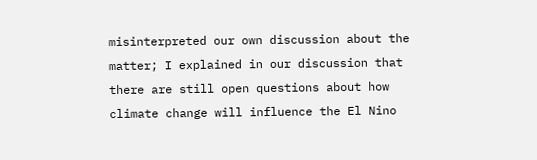misinterpreted our own discussion about the matter; I explained in our discussion that there are still open questions about how climate change will influence the El Nino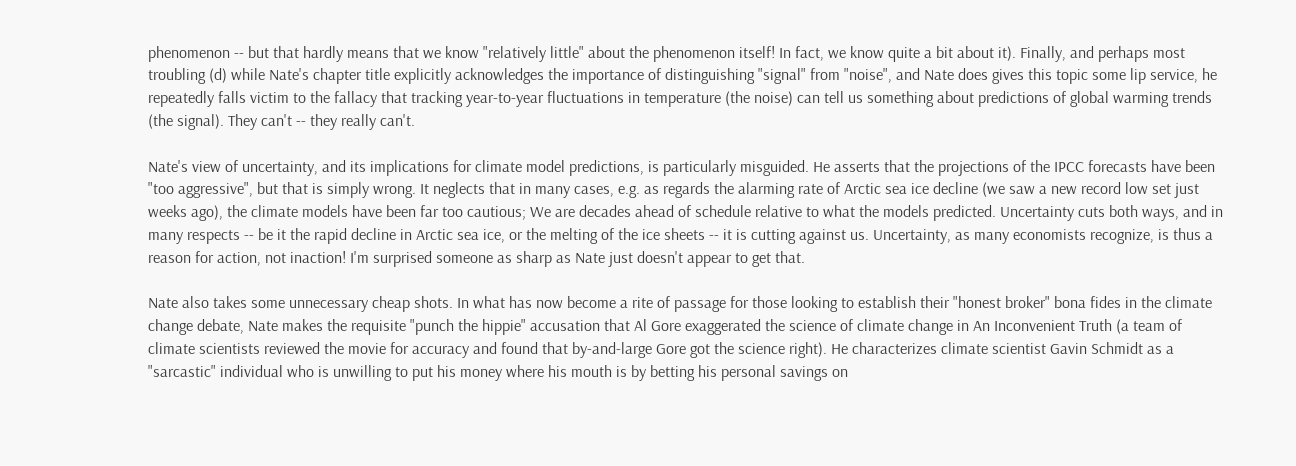phenomenon -- but that hardly means that we know "relatively little" about the phenomenon itself! In fact, we know quite a bit about it). Finally, and perhaps most troubling (d) while Nate's chapter title explicitly acknowledges the importance of distinguishing "signal" from "noise", and Nate does gives this topic some lip service, he repeatedly falls victim to the fallacy that tracking year-to-year fluctuations in temperature (the noise) can tell us something about predictions of global warming trends (the signal). They can't -- they really can't.

Nate's view of uncertainty, and its implications for climate model predictions, is particularly misguided. He asserts that the projections of the IPCC forecasts have been "too aggressive", but that is simply wrong. It neglects that in many cases, e.g. as regards the alarming rate of Arctic sea ice decline (we saw a new record low set just weeks ago), the climate models have been far too cautious; We are decades ahead of schedule relative to what the models predicted. Uncertainty cuts both ways, and in many respects -- be it the rapid decline in Arctic sea ice, or the melting of the ice sheets -- it is cutting against us. Uncertainty, as many economists recognize, is thus a reason for action, not inaction! I'm surprised someone as sharp as Nate just doesn't appear to get that.

Nate also takes some unnecessary cheap shots. In what has now become a rite of passage for those looking to establish their "honest broker" bona fides in the climate change debate, Nate makes the requisite "punch the hippie" accusation that Al Gore exaggerated the science of climate change in An Inconvenient Truth (a team of climate scientists reviewed the movie for accuracy and found that by-and-large Gore got the science right). He characterizes climate scientist Gavin Schmidt as a "sarcastic" individual who is unwilling to put his money where his mouth is by betting his personal savings on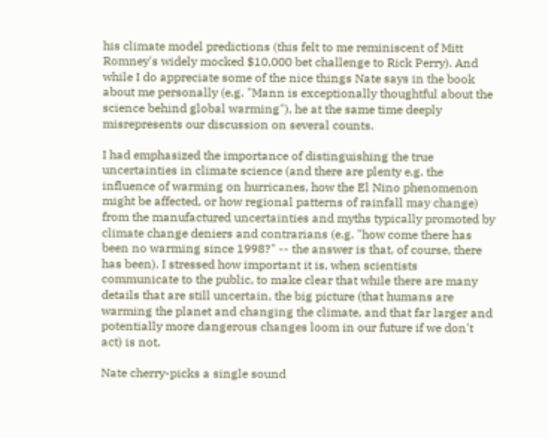his climate model predictions (this felt to me reminiscent of Mitt Romney's widely mocked $10,000 bet challenge to Rick Perry). And while I do appreciate some of the nice things Nate says in the book about me personally (e.g. "Mann is exceptionally thoughtful about the science behind global warming"), he at the same time deeply misrepresents our discussion on several counts.

I had emphasized the importance of distinguishing the true uncertainties in climate science (and there are plenty e.g. the influence of warming on hurricanes, how the El Nino phenomenon might be affected, or how regional patterns of rainfall may change) from the manufactured uncertainties and myths typically promoted by climate change deniers and contrarians (e.g. "how come there has been no warming since 1998?" -- the answer is that, of course, there has been). I stressed how important it is, when scientists communicate to the public, to make clear that while there are many details that are still uncertain, the big picture (that humans are warming the planet and changing the climate, and that far larger and potentially more dangerous changes loom in our future if we don't act) is not.

Nate cherry-picks a single sound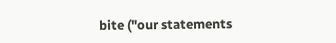bite ("our statements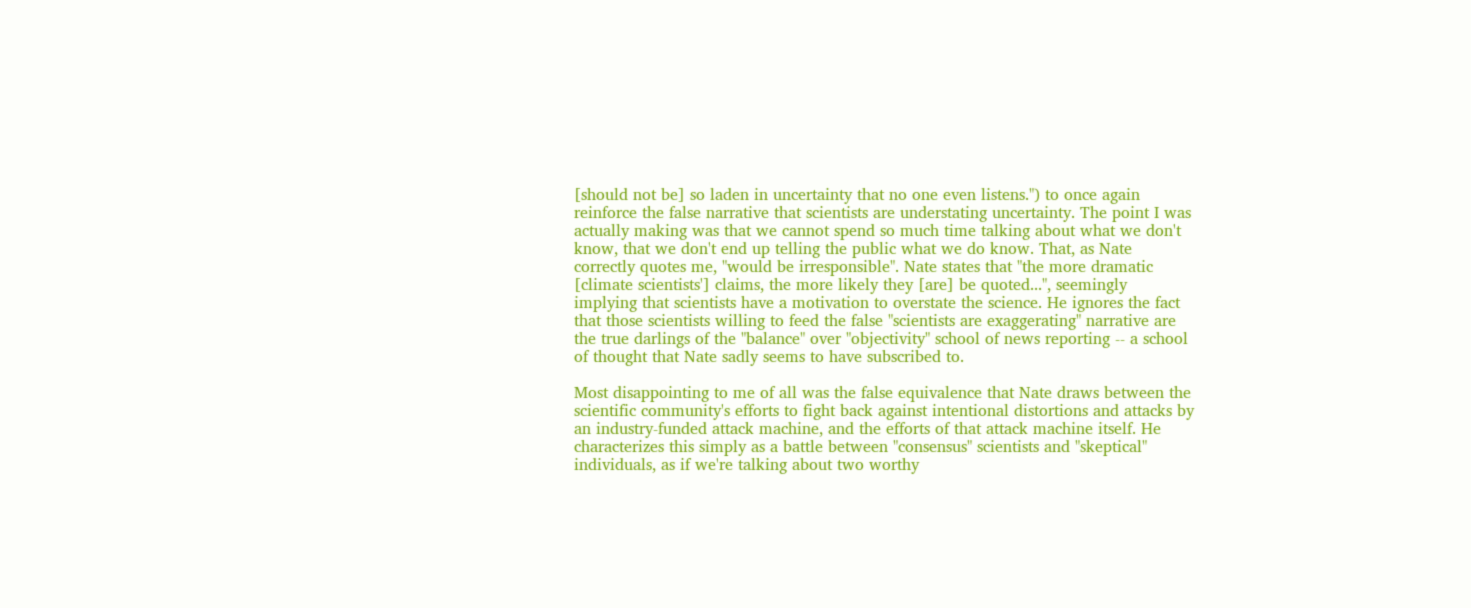[should not be] so laden in uncertainty that no one even listens.") to once again reinforce the false narrative that scientists are understating uncertainty. The point I was actually making was that we cannot spend so much time talking about what we don't know, that we don't end up telling the public what we do know. That, as Nate correctly quotes me, "would be irresponsible". Nate states that "the more dramatic [climate scientists'] claims, the more likely they [are] be quoted...", seemingly implying that scientists have a motivation to overstate the science. He ignores the fact that those scientists willing to feed the false "scientists are exaggerating" narrative are the true darlings of the "balance" over "objectivity" school of news reporting -- a school of thought that Nate sadly seems to have subscribed to.

Most disappointing to me of all was the false equivalence that Nate draws between the scientific community's efforts to fight back against intentional distortions and attacks by an industry-funded attack machine, and the efforts of that attack machine itself. He characterizes this simply as a battle between "consensus" scientists and "skeptical" individuals, as if we're talking about two worthy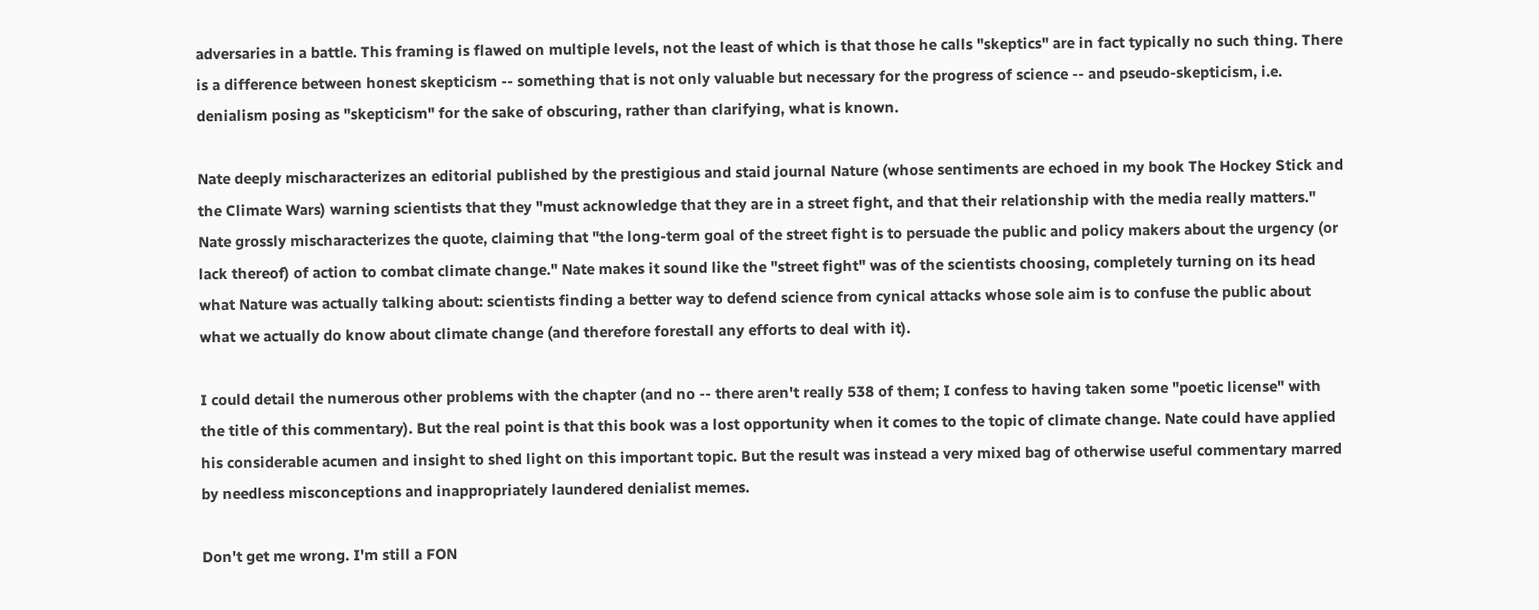adversaries in a battle. This framing is flawed on multiple levels, not the least of which is that those he calls "skeptics" are in fact typically no such thing. There is a difference between honest skepticism -- something that is not only valuable but necessary for the progress of science -- and pseudo-skepticism, i.e. denialism posing as "skepticism" for the sake of obscuring, rather than clarifying, what is known.

Nate deeply mischaracterizes an editorial published by the prestigious and staid journal Nature (whose sentiments are echoed in my book The Hockey Stick and the Climate Wars) warning scientists that they "must acknowledge that they are in a street fight, and that their relationship with the media really matters." Nate grossly mischaracterizes the quote, claiming that "the long-term goal of the street fight is to persuade the public and policy makers about the urgency (or lack thereof) of action to combat climate change." Nate makes it sound like the "street fight" was of the scientists choosing, completely turning on its head what Nature was actually talking about: scientists finding a better way to defend science from cynical attacks whose sole aim is to confuse the public about what we actually do know about climate change (and therefore forestall any efforts to deal with it).

I could detail the numerous other problems with the chapter (and no -- there aren't really 538 of them; I confess to having taken some "poetic license" with the title of this commentary). But the real point is that this book was a lost opportunity when it comes to the topic of climate change. Nate could have applied his considerable acumen and insight to shed light on this important topic. But the result was instead a very mixed bag of otherwise useful commentary marred by needless misconceptions and inappropriately laundered denialist memes.

Don't get me wrong. I'm still a FON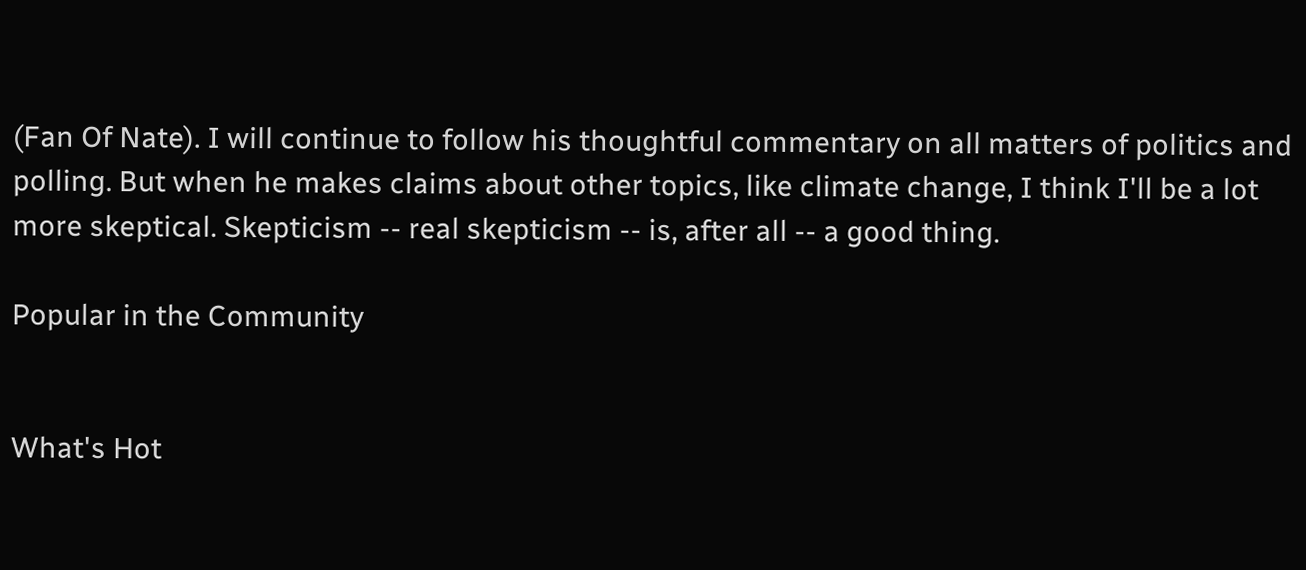(Fan Of Nate). I will continue to follow his thoughtful commentary on all matters of politics and polling. But when he makes claims about other topics, like climate change, I think I'll be a lot more skeptical. Skepticism -- real skepticism -- is, after all -- a good thing.

Popular in the Community


What's Hot